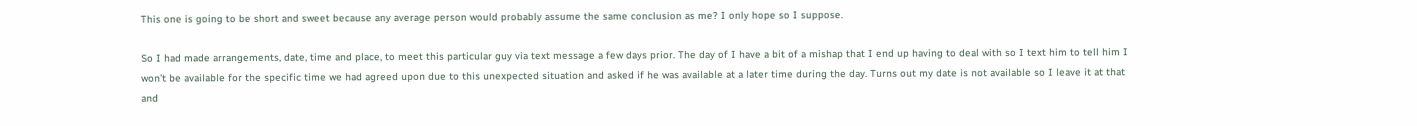This one is going to be short and sweet because any average person would probably assume the same conclusion as me? I only hope so I suppose.

So I had made arrangements, date, time and place, to meet this particular guy via text message a few days prior. The day of I have a bit of a mishap that I end up having to deal with so I text him to tell him I won’t be available for the specific time we had agreed upon due to this unexpected situation and asked if he was available at a later time during the day. Turns out my date is not available so I leave it at that and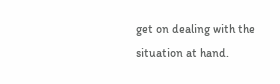get on dealing with the situation at hand.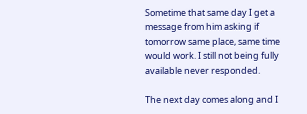Sometime that same day I get a message from him asking if tomorrow same place, same time would work. I still not being fully available never responded.

The next day comes along and I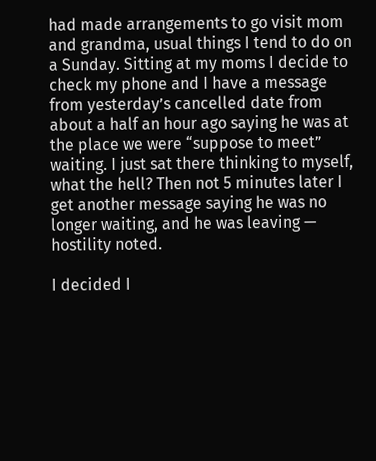had made arrangements to go visit mom and grandma, usual things I tend to do on a Sunday. Sitting at my moms I decide to check my phone and I have a message from yesterday’s cancelled date from about a half an hour ago saying he was at the place we were “suppose to meet” waiting. I just sat there thinking to myself, what the hell? Then not 5 minutes later I get another message saying he was no longer waiting, and he was leaving — hostility noted.

I decided I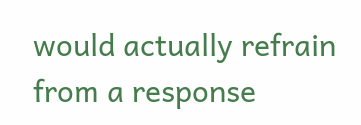would actually refrain from a response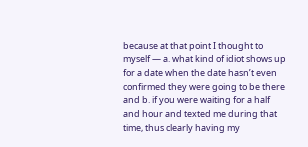because at that point I thought to myself — a. what kind of idiot shows up for a date when the date hasn’t even confirmed they were going to be there and b. if you were waiting for a half and hour and texted me during that time, thus clearly having my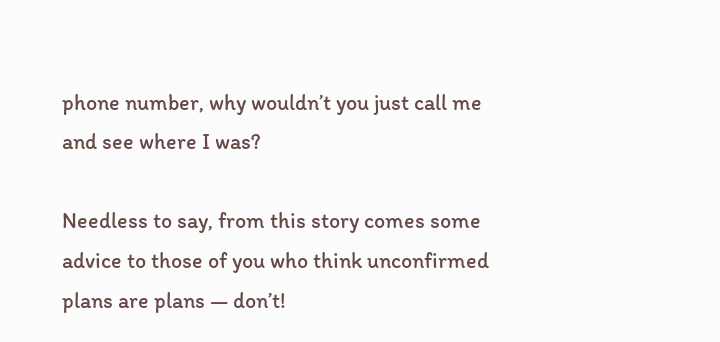phone number, why wouldn’t you just call me and see where I was?

Needless to say, from this story comes some advice to those of you who think unconfirmed plans are plans — don’t!